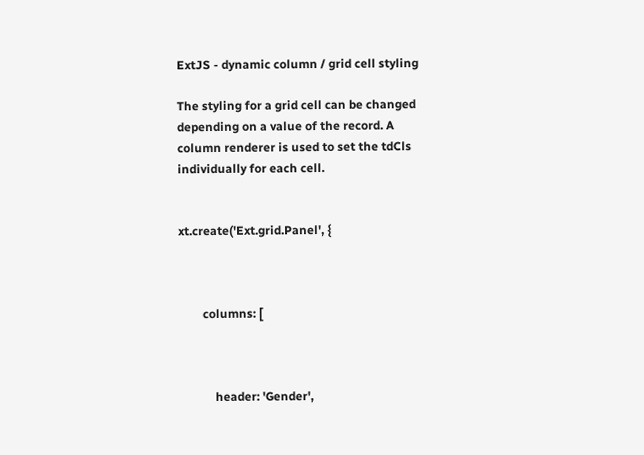ExtJS - dynamic column / grid cell styling

The styling for a grid cell can be changed depending on a value of the record. A column renderer is used to set the tdCls individually for each cell.


xt.create('Ext.grid.Panel', {



        columns: [



            header: 'Gender',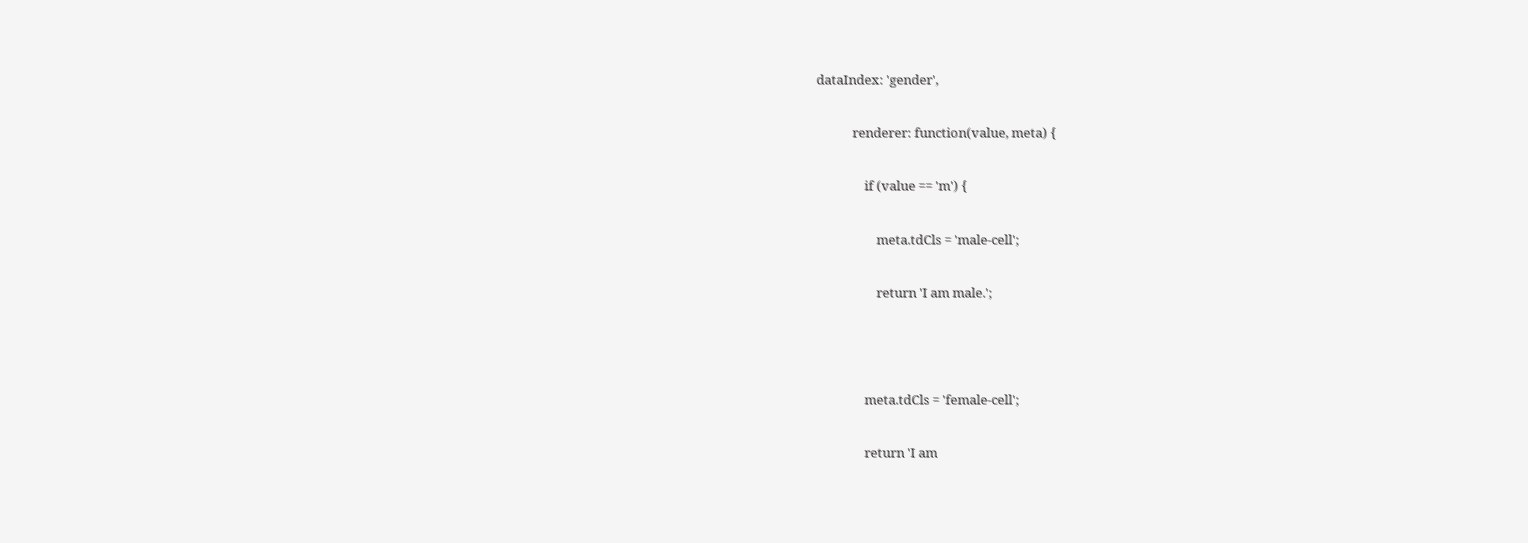dataIndex: 'gender',

            renderer: function(value, meta) {

                if (value == 'm') {

                    meta.tdCls = 'male-cell';

                    return 'I am male.';



                meta.tdCls = 'female-cell';

                return 'I am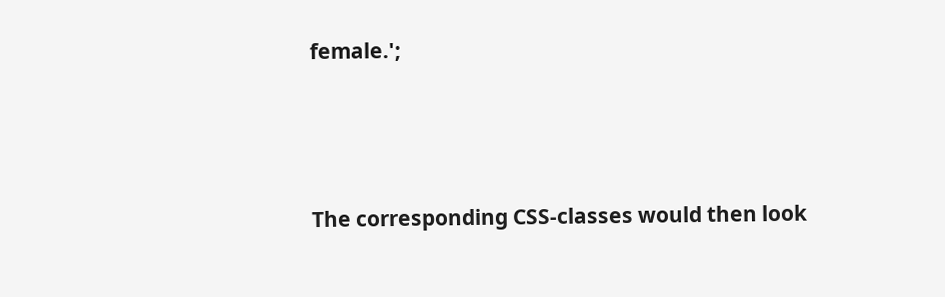female.';




The corresponding CSS-classes would then look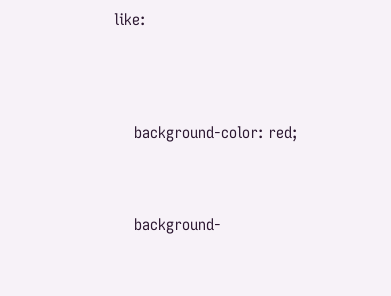like:




    background-color: red;



    background-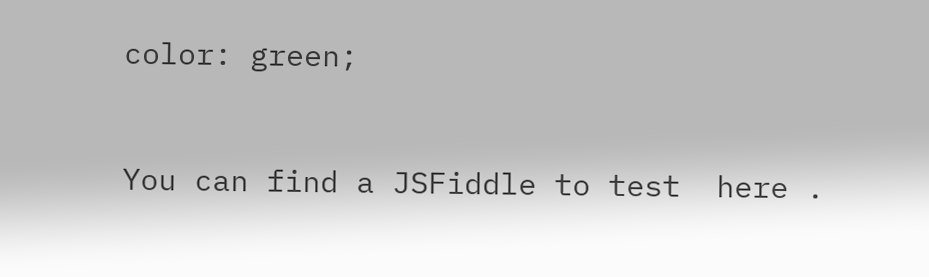color: green;


You can find a JSFiddle to test  here .